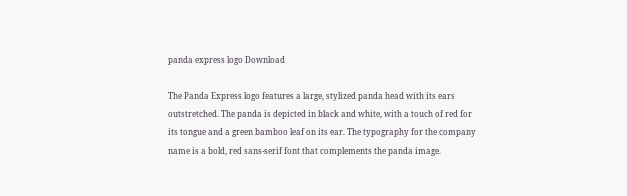panda express logo Download

The Panda Express logo features a large, stylized panda head with its ears outstretched. The panda is depicted in black and white, with a touch of red for its tongue and a green bamboo leaf on its ear. The typography for the company name is a bold, red sans-serif font that complements the panda image.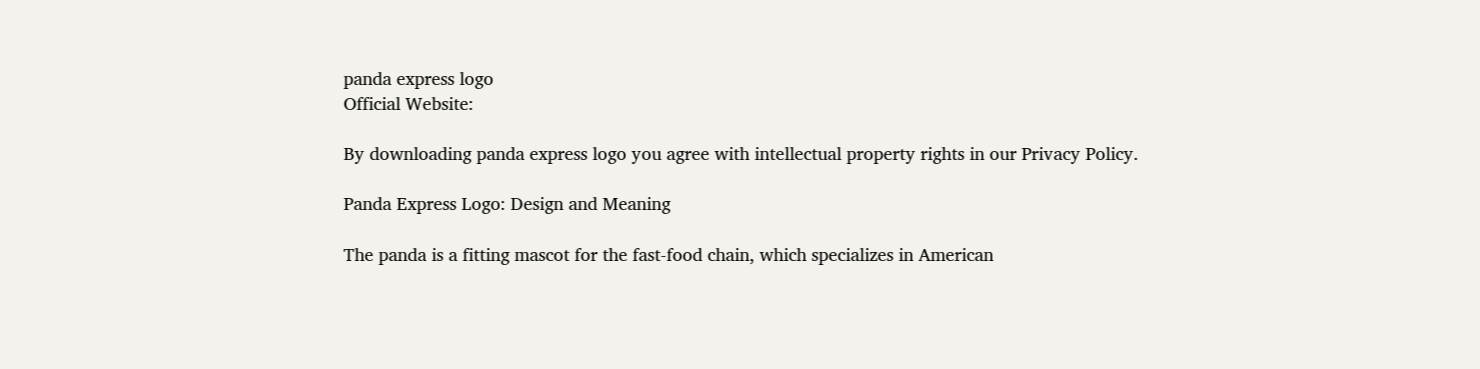panda express logo
Official Website:

By downloading panda express logo you agree with intellectual property rights in our Privacy Policy.

Panda Express Logo: Design and Meaning

The panda is a fitting mascot for the fast-food chain, which specializes in American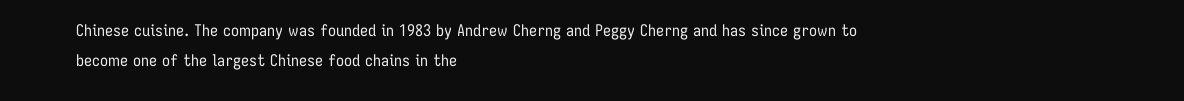Chinese cuisine. The company was founded in 1983 by Andrew Cherng and Peggy Cherng and has since grown to become one of the largest Chinese food chains in the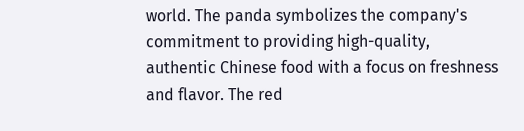world. The panda symbolizes the company's commitment to providing high-quality, authentic Chinese food with a focus on freshness and flavor. The red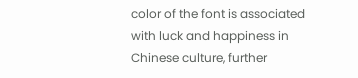color of the font is associated with luck and happiness in Chinese culture, further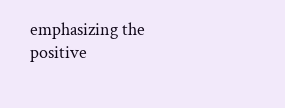emphasizing the positive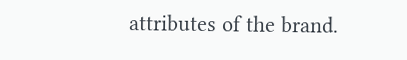attributes of the brand.